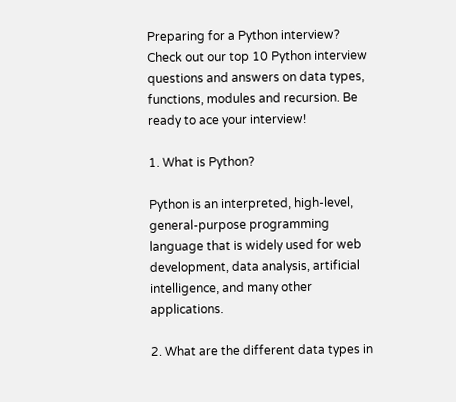Preparing for a Python interview? Check out our top 10 Python interview questions and answers on data types, functions, modules and recursion. Be ready to ace your interview!

1. What is Python?

Python is an interpreted, high-level, general-purpose programming language that is widely used for web development, data analysis, artificial intelligence, and many other applications.

2. What are the different data types in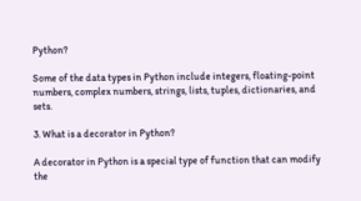Python?

Some of the data types in Python include integers, floating-point numbers, complex numbers, strings, lists, tuples, dictionaries, and sets.

3. What is a decorator in Python?

A decorator in Python is a special type of function that can modify the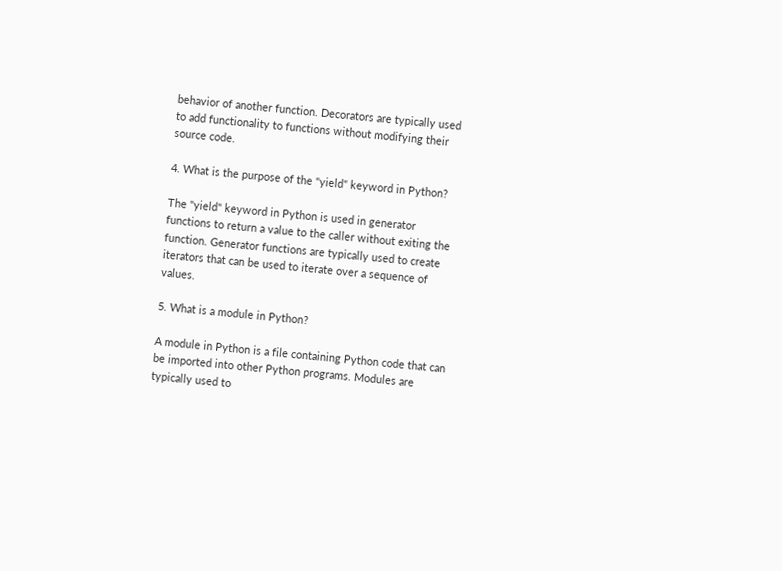behavior of another function. Decorators are typically used to add functionality to functions without modifying their source code.

4. What is the purpose of the "yield" keyword in Python?

The "yield" keyword in Python is used in generator functions to return a value to the caller without exiting the function. Generator functions are typically used to create iterators that can be used to iterate over a sequence of values.

5. What is a module in Python?

A module in Python is a file containing Python code that can be imported into other Python programs. Modules are typically used to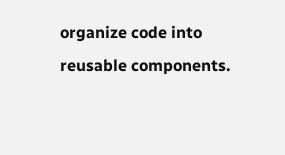organize code into reusable components.